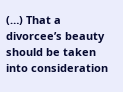(…) That a divorcee’s beauty should be taken into consideration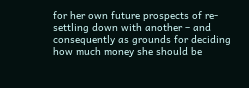for her own future prospects of re-settling down with another – and consequently as grounds for deciding how much money she should be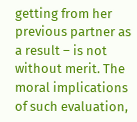getting from her previous partner as a result – is not without merit. The moral implications of such evaluation,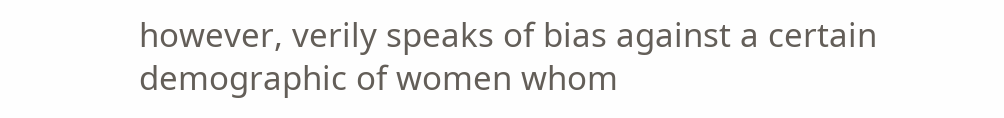however, verily speaks of bias against a certain demographic of women whom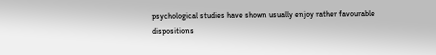psychological studies have shown usually enjoy rather favourable dispositions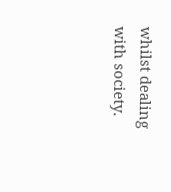whilst dealing with society.